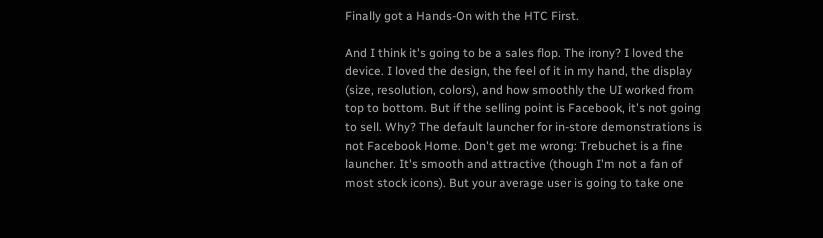Finally got a Hands-On with the HTC First.

And I think it's going to be a sales flop. The irony? I loved the device. I loved the design, the feel of it in my hand, the display (size, resolution, colors), and how smoothly the UI worked from top to bottom. But if the selling point is Facebook, it's not going to sell. Why? The default launcher for in-store demonstrations is not Facebook Home. Don't get me wrong: Trebuchet is a fine launcher. It's smooth and attractive (though I'm not a fan of most stock icons). But your average user is going to take one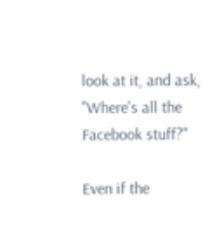look at it, and ask, "Where's all the Facebook stuff?"

Even if the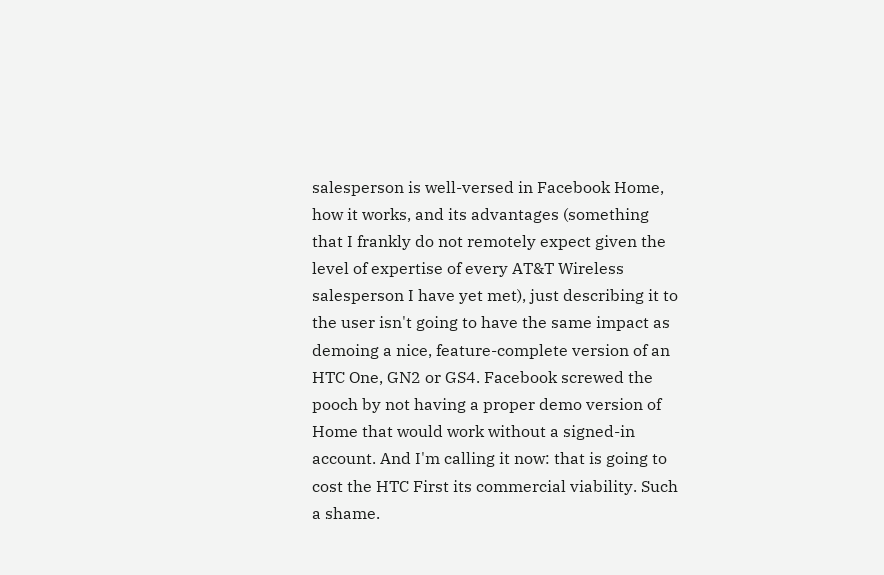salesperson is well-versed in Facebook Home, how it works, and its advantages (something that I frankly do not remotely expect given the level of expertise of every AT&T Wireless salesperson I have yet met), just describing it to the user isn't going to have the same impact as demoing a nice, feature-complete version of an HTC One, GN2 or GS4. Facebook screwed the pooch by not having a proper demo version of Home that would work without a signed-in account. And I'm calling it now: that is going to cost the HTC First its commercial viability. Such a shame.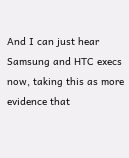And I can just hear Samsung and HTC execs now, taking this as more evidence that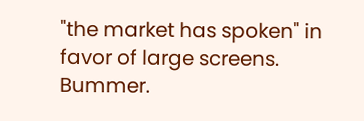"the market has spoken" in favor of large screens. Bummer.